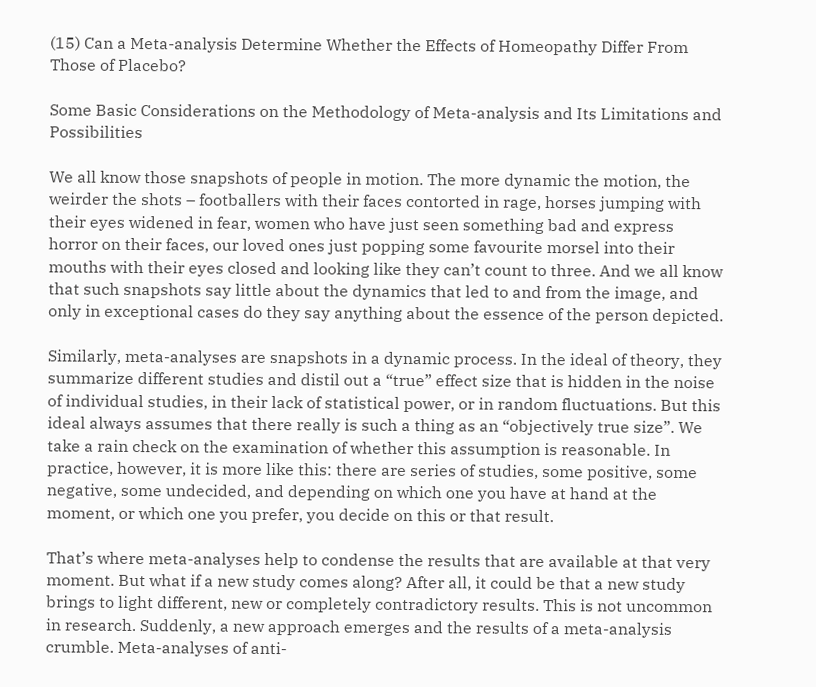(15) Can a Meta-analysis Determine Whether the Effects of Homeopathy Differ From Those of Placebo?

Some Basic Considerations on the Methodology of Meta-analysis and Its Limitations and Possibilities

We all know those snapshots of people in motion. The more dynamic the motion, the weirder the shots – footballers with their faces contorted in rage, horses jumping with their eyes widened in fear, women who have just seen something bad and express horror on their faces, our loved ones just popping some favourite morsel into their mouths with their eyes closed and looking like they can’t count to three. And we all know that such snapshots say little about the dynamics that led to and from the image, and only in exceptional cases do they say anything about the essence of the person depicted.

Similarly, meta-analyses are snapshots in a dynamic process. In the ideal of theory, they summarize different studies and distil out a “true” effect size that is hidden in the noise of individual studies, in their lack of statistical power, or in random fluctuations. But this ideal always assumes that there really is such a thing as an “objectively true size”. We take a rain check on the examination of whether this assumption is reasonable. In practice, however, it is more like this: there are series of studies, some positive, some negative, some undecided, and depending on which one you have at hand at the moment, or which one you prefer, you decide on this or that result.

That’s where meta-analyses help to condense the results that are available at that very moment. But what if a new study comes along? After all, it could be that a new study brings to light different, new or completely contradictory results. This is not uncommon in research. Suddenly, a new approach emerges and the results of a meta-analysis crumble. Meta-analyses of anti-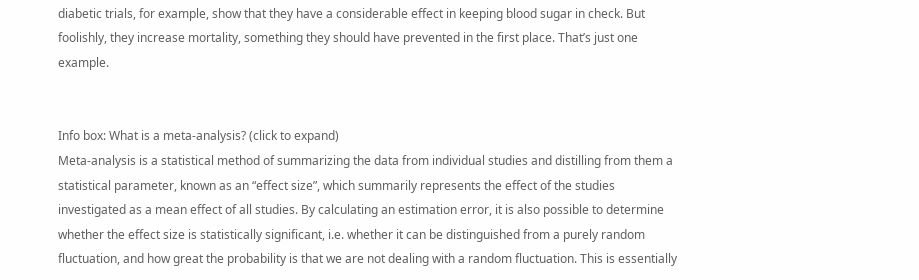diabetic trials, for example, show that they have a considerable effect in keeping blood sugar in check. But foolishly, they increase mortality, something they should have prevented in the first place. That’s just one example.


Info box: What is a meta-analysis? (click to expand)
Meta-analysis is a statistical method of summarizing the data from individual studies and distilling from them a statistical parameter, known as an “effect size”, which summarily represents the effect of the studies investigated as a mean effect of all studies. By calculating an estimation error, it is also possible to determine whether the effect size is statistically significant, i.e. whether it can be distinguished from a purely random fluctuation, and how great the probability is that we are not dealing with a random fluctuation. This is essentially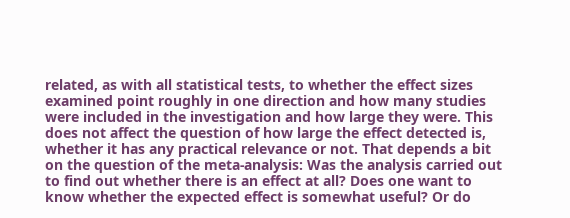related, as with all statistical tests, to whether the effect sizes examined point roughly in one direction and how many studies were included in the investigation and how large they were. This does not affect the question of how large the effect detected is, whether it has any practical relevance or not. That depends a bit on the question of the meta-analysis: Was the analysis carried out to find out whether there is an effect at all? Does one want to know whether the expected effect is somewhat useful? Or do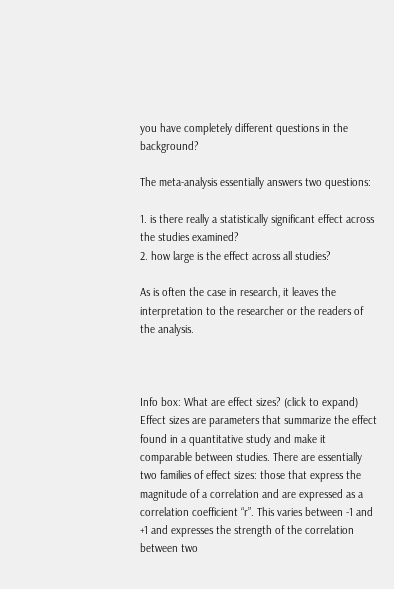you have completely different questions in the background?

The meta-analysis essentially answers two questions:

1. is there really a statistically significant effect across the studies examined?
2. how large is the effect across all studies?

As is often the case in research, it leaves the interpretation to the researcher or the readers of the analysis.



Info box: What are effect sizes? (click to expand)
Effect sizes are parameters that summarize the effect found in a quantitative study and make it comparable between studies. There are essentially two families of effect sizes: those that express the magnitude of a correlation and are expressed as a correlation coefficient “r”. This varies between -1 and +1 and expresses the strength of the correlation between two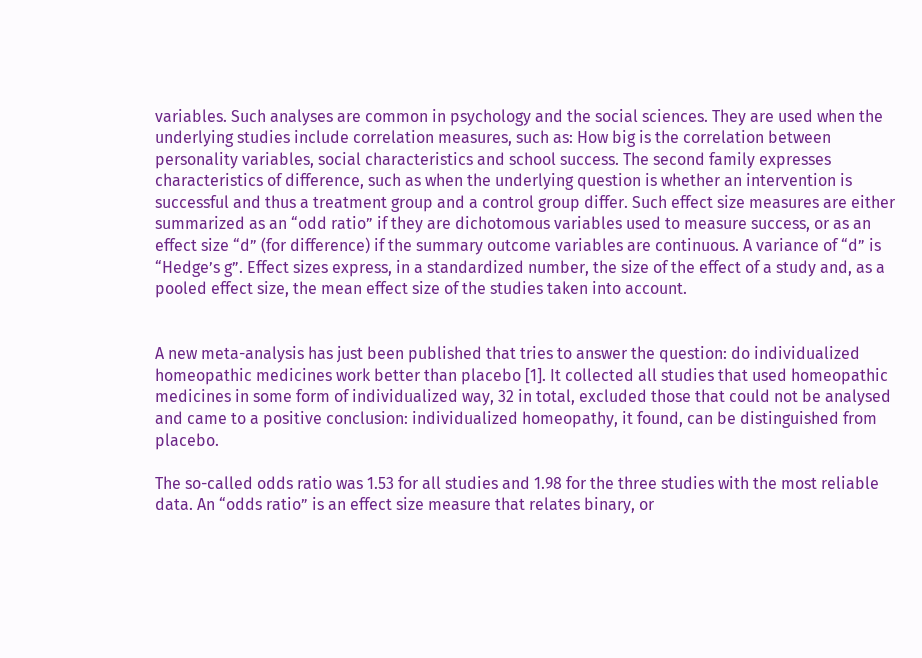variables. Such analyses are common in psychology and the social sciences. They are used when the underlying studies include correlation measures, such as: How big is the correlation between personality variables, social characteristics and school success. The second family expresses characteristics of difference, such as when the underlying question is whether an intervention is successful and thus a treatment group and a control group differ. Such effect size measures are either summarized as an “odd ratio” if they are dichotomous variables used to measure success, or as an effect size “d” (for difference) if the summary outcome variables are continuous. A variance of “d” is “Hedge’s g”. Effect sizes express, in a standardized number, the size of the effect of a study and, as a pooled effect size, the mean effect size of the studies taken into account.


A new meta-analysis has just been published that tries to answer the question: do individualized homeopathic medicines work better than placebo [1]. It collected all studies that used homeopathic medicines in some form of individualized way, 32 in total, excluded those that could not be analysed and came to a positive conclusion: individualized homeopathy, it found, can be distinguished from placebo.

The so-called odds ratio was 1.53 for all studies and 1.98 for the three studies with the most reliable data. An “odds ratio” is an effect size measure that relates binary, or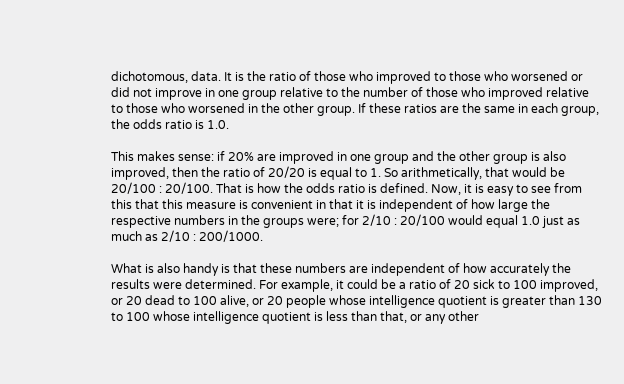dichotomous, data. It is the ratio of those who improved to those who worsened or did not improve in one group relative to the number of those who improved relative to those who worsened in the other group. If these ratios are the same in each group, the odds ratio is 1.0.

This makes sense: if 20% are improved in one group and the other group is also improved, then the ratio of 20/20 is equal to 1. So arithmetically, that would be 20/100 : 20/100. That is how the odds ratio is defined. Now, it is easy to see from this that this measure is convenient in that it is independent of how large the respective numbers in the groups were; for 2/10 : 20/100 would equal 1.0 just as much as 2/10 : 200/1000.

What is also handy is that these numbers are independent of how accurately the results were determined. For example, it could be a ratio of 20 sick to 100 improved, or 20 dead to 100 alive, or 20 people whose intelligence quotient is greater than 130 to 100 whose intelligence quotient is less than that, or any other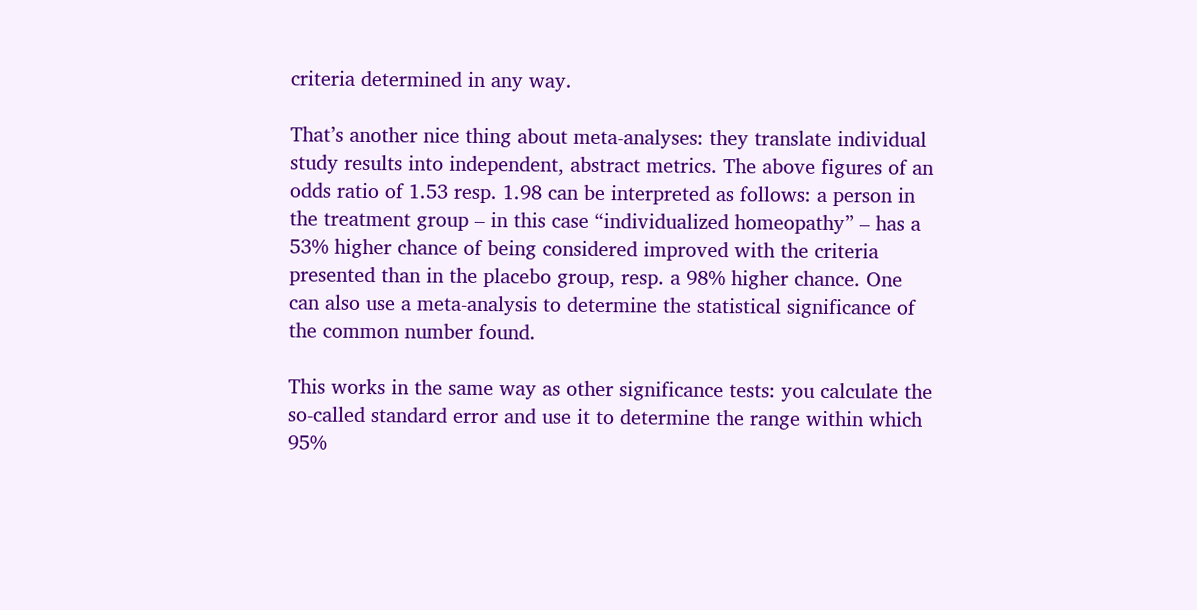criteria determined in any way.

That’s another nice thing about meta-analyses: they translate individual study results into independent, abstract metrics. The above figures of an odds ratio of 1.53 resp. 1.98 can be interpreted as follows: a person in the treatment group – in this case “individualized homeopathy” – has a 53% higher chance of being considered improved with the criteria presented than in the placebo group, resp. a 98% higher chance. One can also use a meta-analysis to determine the statistical significance of the common number found.

This works in the same way as other significance tests: you calculate the so-called standard error and use it to determine the range within which 95%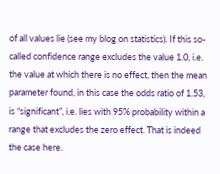of all values lie (see my blog on statistics). If this so-called confidence range excludes the value 1.0, i.e. the value at which there is no effect, then the mean parameter found, in this case the odds ratio of 1.53, is “significant”, i.e. lies with 95% probability within a range that excludes the zero effect. That is indeed the case here.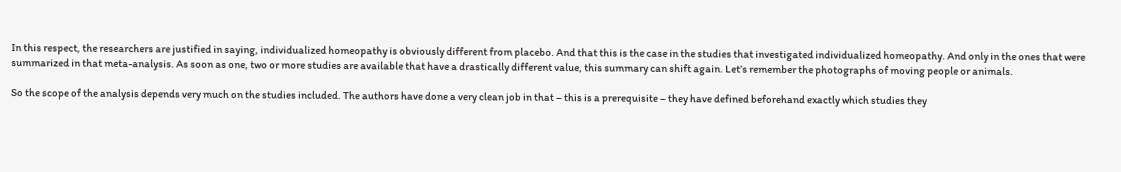In this respect, the researchers are justified in saying, individualized homeopathy is obviously different from placebo. And that this is the case in the studies that investigated individualized homeopathy. And only in the ones that were summarized in that meta-analysis. As soon as one, two or more studies are available that have a drastically different value, this summary can shift again. Let’s remember the photographs of moving people or animals.

So the scope of the analysis depends very much on the studies included. The authors have done a very clean job in that – this is a prerequisite – they have defined beforehand exactly which studies they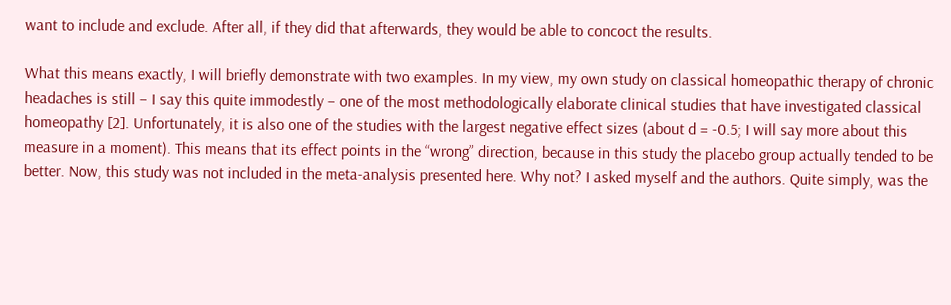want to include and exclude. After all, if they did that afterwards, they would be able to concoct the results.

What this means exactly, I will briefly demonstrate with two examples. In my view, my own study on classical homeopathic therapy of chronic headaches is still – I say this quite immodestly – one of the most methodologically elaborate clinical studies that have investigated classical homeopathy [2]. Unfortunately, it is also one of the studies with the largest negative effect sizes (about d = -0.5; I will say more about this measure in a moment). This means that its effect points in the “wrong” direction, because in this study the placebo group actually tended to be better. Now, this study was not included in the meta-analysis presented here. Why not? I asked myself and the authors. Quite simply, was the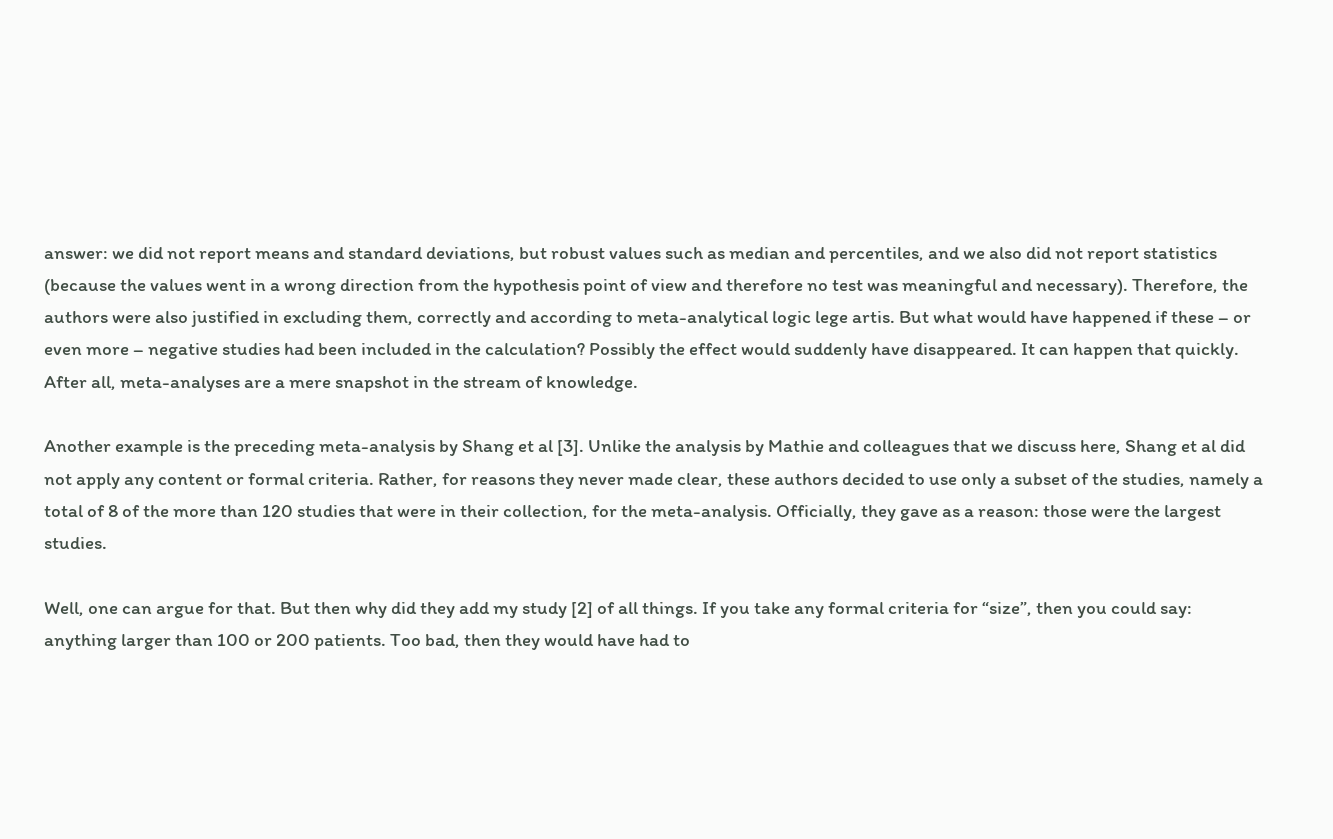answer: we did not report means and standard deviations, but robust values such as median and percentiles, and we also did not report statistics (because the values went in a wrong direction from the hypothesis point of view and therefore no test was meaningful and necessary). Therefore, the authors were also justified in excluding them, correctly and according to meta-analytical logic lege artis. But what would have happened if these – or even more – negative studies had been included in the calculation? Possibly the effect would suddenly have disappeared. It can happen that quickly. After all, meta-analyses are a mere snapshot in the stream of knowledge.

Another example is the preceding meta-analysis by Shang et al [3]. Unlike the analysis by Mathie and colleagues that we discuss here, Shang et al did not apply any content or formal criteria. Rather, for reasons they never made clear, these authors decided to use only a subset of the studies, namely a total of 8 of the more than 120 studies that were in their collection, for the meta-analysis. Officially, they gave as a reason: those were the largest studies.

Well, one can argue for that. But then why did they add my study [2] of all things. If you take any formal criteria for “size”, then you could say: anything larger than 100 or 200 patients. Too bad, then they would have had to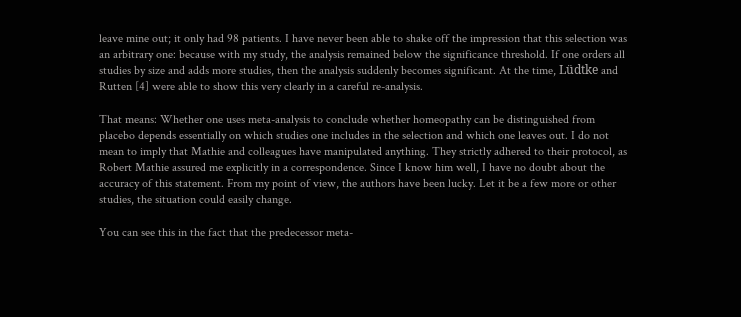leave mine out; it only had 98 patients. I have never been able to shake off the impression that this selection was an arbitrary one: because with my study, the analysis remained below the significance threshold. If one orders all studies by size and adds more studies, then the analysis suddenly becomes significant. At the time, Lüdtke and Rutten [4] were able to show this very clearly in a careful re-analysis.

That means: Whether one uses meta-analysis to conclude whether homeopathy can be distinguished from placebo depends essentially on which studies one includes in the selection and which one leaves out. I do not mean to imply that Mathie and colleagues have manipulated anything. They strictly adhered to their protocol, as Robert Mathie assured me explicitly in a correspondence. Since I know him well, I have no doubt about the accuracy of this statement. From my point of view, the authors have been lucky. Let it be a few more or other studies, the situation could easily change.

You can see this in the fact that the predecessor meta-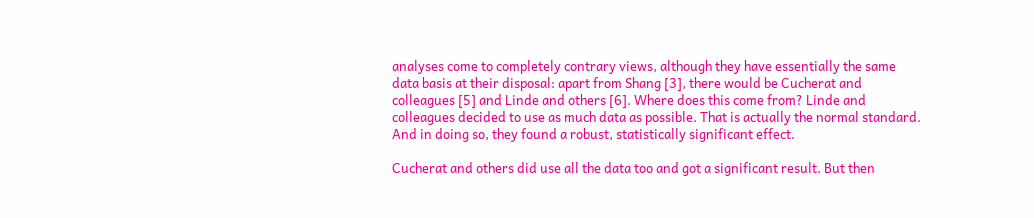analyses come to completely contrary views, although they have essentially the same data basis at their disposal: apart from Shang [3], there would be Cucherat and colleagues [5] and Linde and others [6]. Where does this come from? Linde and colleagues decided to use as much data as possible. That is actually the normal standard. And in doing so, they found a robust, statistically significant effect.

Cucherat and others did use all the data too and got a significant result. But then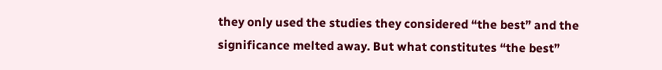they only used the studies they considered “the best” and the significance melted away. But what constitutes “the best”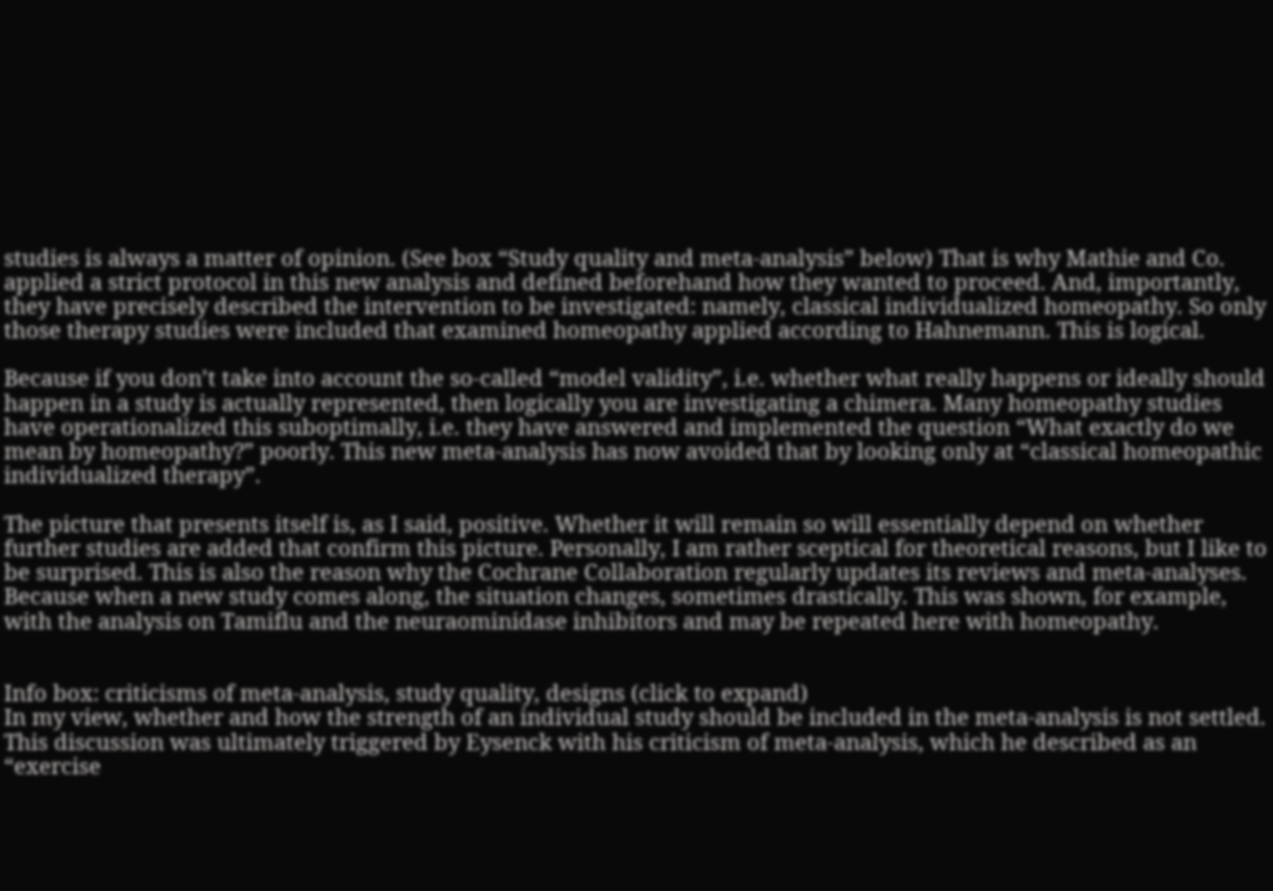studies is always a matter of opinion. (See box “Study quality and meta-analysis” below) That is why Mathie and Co. applied a strict protocol in this new analysis and defined beforehand how they wanted to proceed. And, importantly, they have precisely described the intervention to be investigated: namely, classical individualized homeopathy. So only those therapy studies were included that examined homeopathy applied according to Hahnemann. This is logical.

Because if you don’t take into account the so-called “model validity”, i.e. whether what really happens or ideally should happen in a study is actually represented, then logically you are investigating a chimera. Many homeopathy studies have operationalized this suboptimally, i.e. they have answered and implemented the question “What exactly do we mean by homeopathy?” poorly. This new meta-analysis has now avoided that by looking only at “classical homeopathic individualized therapy”.

The picture that presents itself is, as I said, positive. Whether it will remain so will essentially depend on whether further studies are added that confirm this picture. Personally, I am rather sceptical for theoretical reasons, but I like to be surprised. This is also the reason why the Cochrane Collaboration regularly updates its reviews and meta-analyses. Because when a new study comes along, the situation changes, sometimes drastically. This was shown, for example, with the analysis on Tamiflu and the neuraominidase inhibitors and may be repeated here with homeopathy.


Info box: criticisms of meta-analysis, study quality, designs (click to expand)
In my view, whether and how the strength of an individual study should be included in the meta-analysis is not settled. This discussion was ultimately triggered by Eysenck with his criticism of meta-analysis, which he described as an “exercise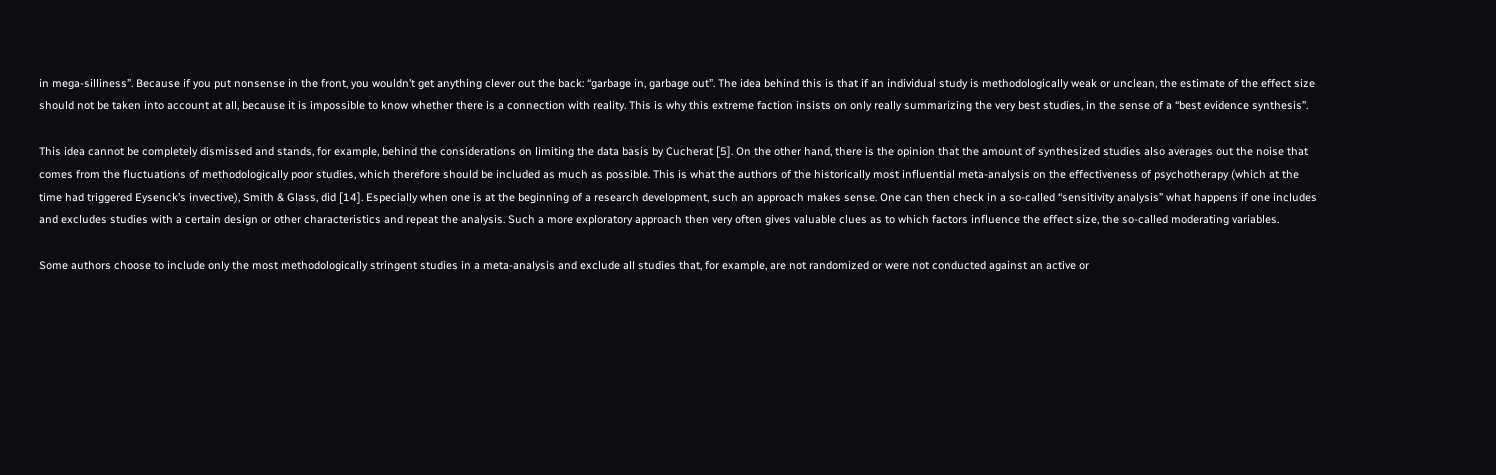in mega-silliness”. Because if you put nonsense in the front, you wouldn’t get anything clever out the back: “garbage in, garbage out”. The idea behind this is that if an individual study is methodologically weak or unclean, the estimate of the effect size should not be taken into account at all, because it is impossible to know whether there is a connection with reality. This is why this extreme faction insists on only really summarizing the very best studies, in the sense of a “best evidence synthesis”.

This idea cannot be completely dismissed and stands, for example, behind the considerations on limiting the data basis by Cucherat [5]. On the other hand, there is the opinion that the amount of synthesized studies also averages out the noise that comes from the fluctuations of methodologically poor studies, which therefore should be included as much as possible. This is what the authors of the historically most influential meta-analysis on the effectiveness of psychotherapy (which at the time had triggered Eysenck’s invective), Smith & Glass, did [14]. Especially when one is at the beginning of a research development, such an approach makes sense. One can then check in a so-called “sensitivity analysis” what happens if one includes and excludes studies with a certain design or other characteristics and repeat the analysis. Such a more exploratory approach then very often gives valuable clues as to which factors influence the effect size, the so-called moderating variables.

Some authors choose to include only the most methodologically stringent studies in a meta-analysis and exclude all studies that, for example, are not randomized or were not conducted against an active or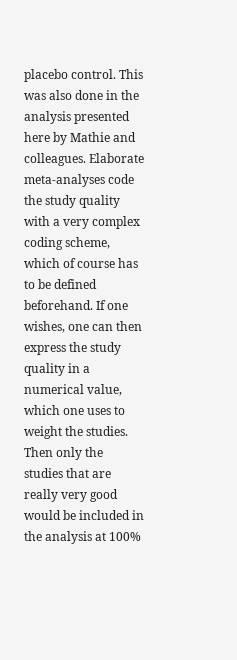placebo control. This was also done in the analysis presented here by Mathie and colleagues. Elaborate meta-analyses code the study quality with a very complex coding scheme, which of course has to be defined beforehand. If one wishes, one can then express the study quality in a numerical value, which one uses to weight the studies. Then only the studies that are really very good would be included in the analysis at 100%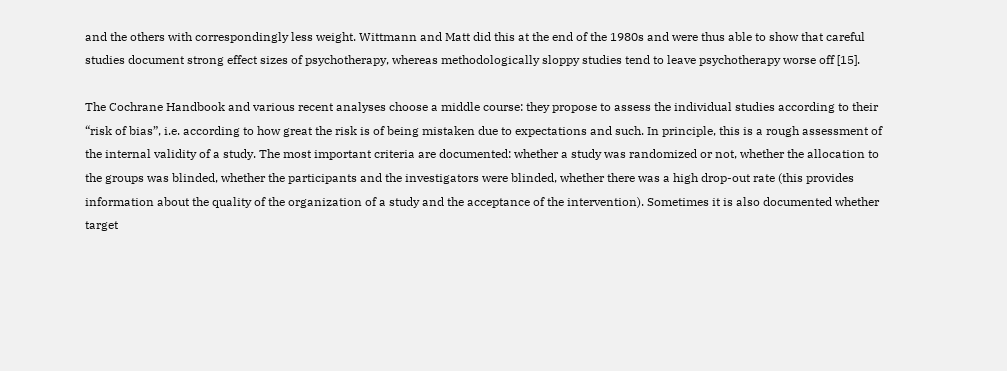and the others with correspondingly less weight. Wittmann and Matt did this at the end of the 1980s and were thus able to show that careful studies document strong effect sizes of psychotherapy, whereas methodologically sloppy studies tend to leave psychotherapy worse off [15].

The Cochrane Handbook and various recent analyses choose a middle course: they propose to assess the individual studies according to their “risk of bias”, i.e. according to how great the risk is of being mistaken due to expectations and such. In principle, this is a rough assessment of the internal validity of a study. The most important criteria are documented: whether a study was randomized or not, whether the allocation to the groups was blinded, whether the participants and the investigators were blinded, whether there was a high drop-out rate (this provides information about the quality of the organization of a study and the acceptance of the intervention). Sometimes it is also documented whether target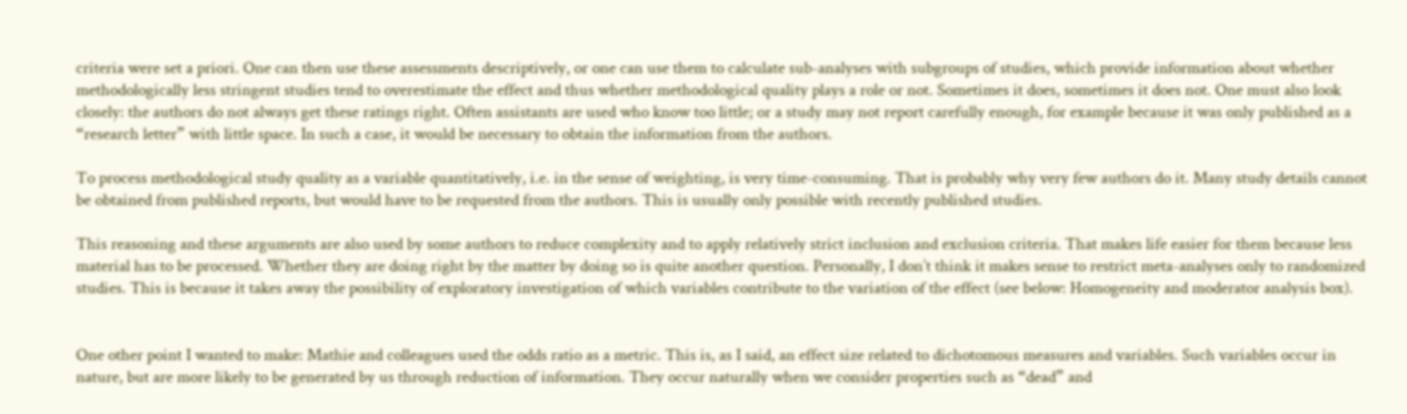criteria were set a priori. One can then use these assessments descriptively, or one can use them to calculate sub-analyses with subgroups of studies, which provide information about whether methodologically less stringent studies tend to overestimate the effect and thus whether methodological quality plays a role or not. Sometimes it does, sometimes it does not. One must also look closely: the authors do not always get these ratings right. Often assistants are used who know too little; or a study may not report carefully enough, for example because it was only published as a “research letter” with little space. In such a case, it would be necessary to obtain the information from the authors.

To process methodological study quality as a variable quantitatively, i.e. in the sense of weighting, is very time-consuming. That is probably why very few authors do it. Many study details cannot be obtained from published reports, but would have to be requested from the authors. This is usually only possible with recently published studies.

This reasoning and these arguments are also used by some authors to reduce complexity and to apply relatively strict inclusion and exclusion criteria. That makes life easier for them because less material has to be processed. Whether they are doing right by the matter by doing so is quite another question. Personally, I don’t think it makes sense to restrict meta-analyses only to randomized studies. This is because it takes away the possibility of exploratory investigation of which variables contribute to the variation of the effect (see below: Homogeneity and moderator analysis box).


One other point I wanted to make: Mathie and colleagues used the odds ratio as a metric. This is, as I said, an effect size related to dichotomous measures and variables. Such variables occur in nature, but are more likely to be generated by us through reduction of information. They occur naturally when we consider properties such as “dead” and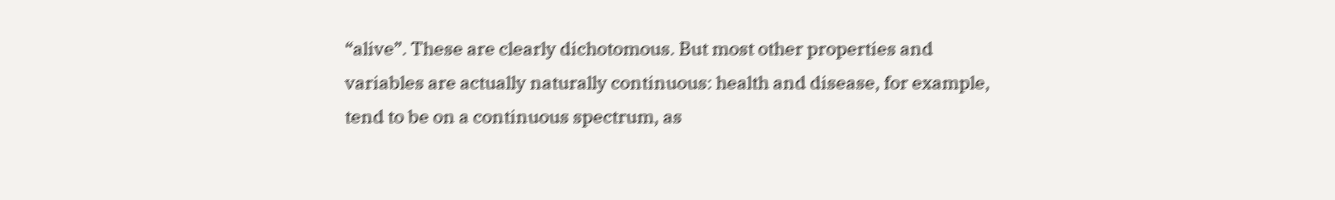“alive”. These are clearly dichotomous. But most other properties and variables are actually naturally continuous: health and disease, for example, tend to be on a continuous spectrum, as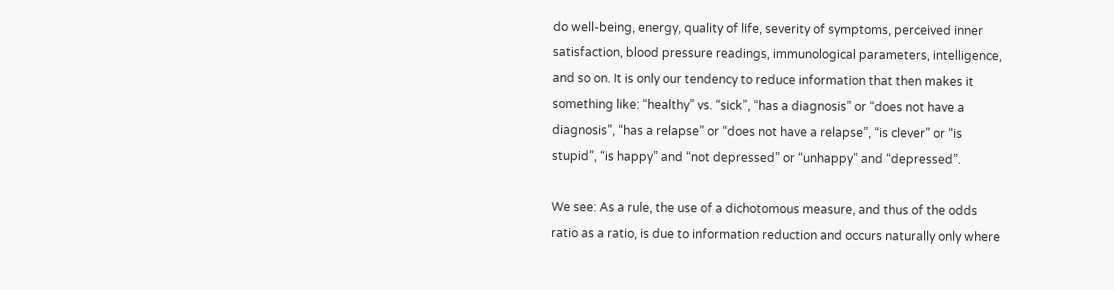do well-being, energy, quality of life, severity of symptoms, perceived inner satisfaction, blood pressure readings, immunological parameters, intelligence, and so on. It is only our tendency to reduce information that then makes it something like: “healthy” vs. “sick”, “has a diagnosis” or “does not have a diagnosis”, “has a relapse” or “does not have a relapse”, “is clever” or “is stupid”, “is happy” and “not depressed” or “unhappy” and “depressed”.

We see: As a rule, the use of a dichotomous measure, and thus of the odds ratio as a ratio, is due to information reduction and occurs naturally only where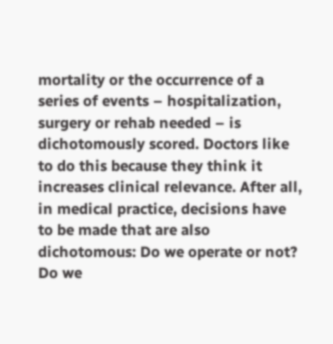mortality or the occurrence of a series of events – hospitalization, surgery or rehab needed – is dichotomously scored. Doctors like to do this because they think it increases clinical relevance. After all, in medical practice, decisions have to be made that are also dichotomous: Do we operate or not? Do we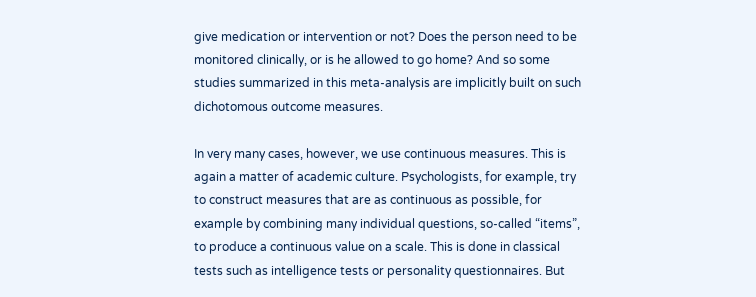give medication or intervention or not? Does the person need to be monitored clinically, or is he allowed to go home? And so some studies summarized in this meta-analysis are implicitly built on such dichotomous outcome measures.

In very many cases, however, we use continuous measures. This is again a matter of academic culture. Psychologists, for example, try to construct measures that are as continuous as possible, for example by combining many individual questions, so-called “items”, to produce a continuous value on a scale. This is done in classical tests such as intelligence tests or personality questionnaires. But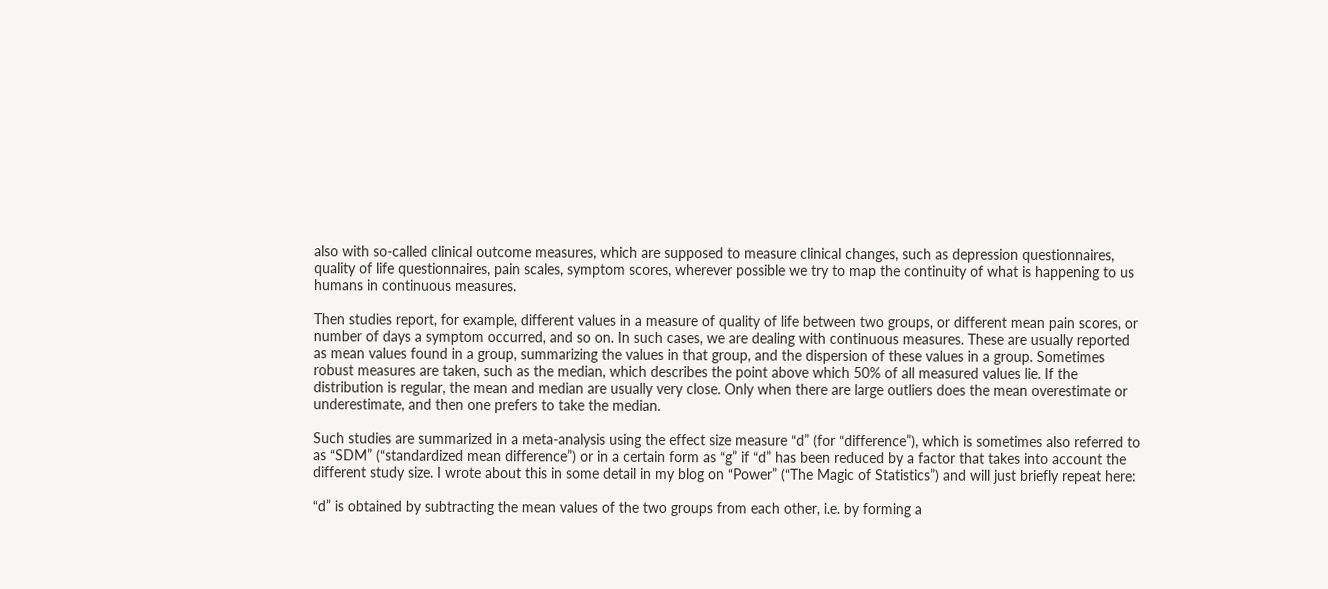also with so-called clinical outcome measures, which are supposed to measure clinical changes, such as depression questionnaires, quality of life questionnaires, pain scales, symptom scores, wherever possible we try to map the continuity of what is happening to us humans in continuous measures.

Then studies report, for example, different values in a measure of quality of life between two groups, or different mean pain scores, or number of days a symptom occurred, and so on. In such cases, we are dealing with continuous measures. These are usually reported as mean values found in a group, summarizing the values in that group, and the dispersion of these values in a group. Sometimes robust measures are taken, such as the median, which describes the point above which 50% of all measured values lie. If the distribution is regular, the mean and median are usually very close. Only when there are large outliers does the mean overestimate or underestimate, and then one prefers to take the median.

Such studies are summarized in a meta-analysis using the effect size measure “d” (for “difference”), which is sometimes also referred to as “SDM” (“standardized mean difference”) or in a certain form as “g” if “d” has been reduced by a factor that takes into account the different study size. I wrote about this in some detail in my blog on “Power” (“The Magic of Statistics”) and will just briefly repeat here:

“d” is obtained by subtracting the mean values of the two groups from each other, i.e. by forming a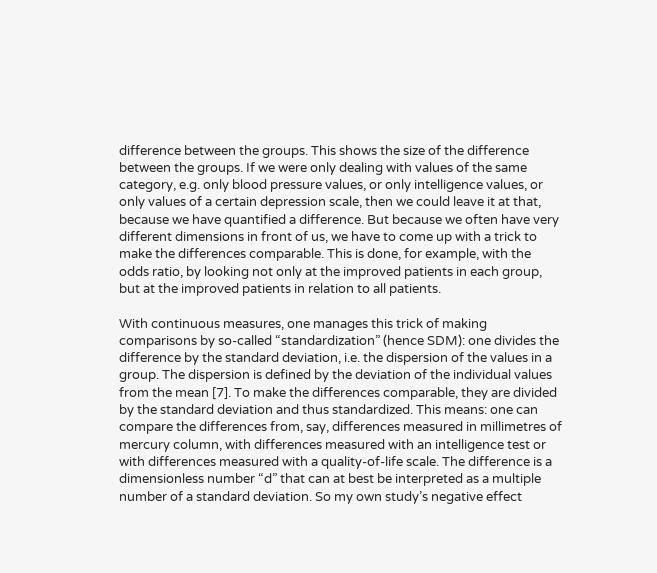difference between the groups. This shows the size of the difference between the groups. If we were only dealing with values of the same category, e.g. only blood pressure values, or only intelligence values, or only values of a certain depression scale, then we could leave it at that, because we have quantified a difference. But because we often have very different dimensions in front of us, we have to come up with a trick to make the differences comparable. This is done, for example, with the odds ratio, by looking not only at the improved patients in each group, but at the improved patients in relation to all patients.

With continuous measures, one manages this trick of making comparisons by so-called “standardization” (hence SDM): one divides the difference by the standard deviation, i.e. the dispersion of the values in a group. The dispersion is defined by the deviation of the individual values from the mean [7]. To make the differences comparable, they are divided by the standard deviation and thus standardized. This means: one can compare the differences from, say, differences measured in millimetres of mercury column, with differences measured with an intelligence test or with differences measured with a quality-of-life scale. The difference is a dimensionless number “d” that can at best be interpreted as a multiple number of a standard deviation. So my own study’s negative effect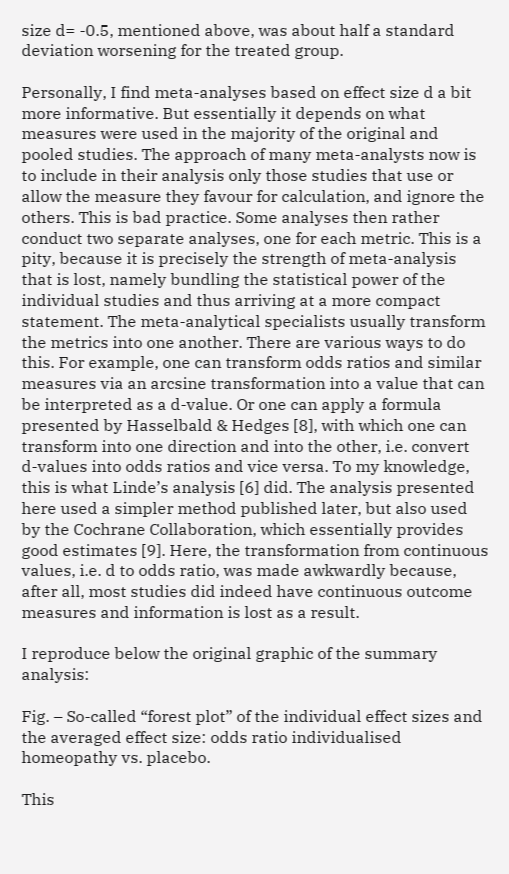size d= -0.5, mentioned above, was about half a standard deviation worsening for the treated group.

Personally, I find meta-analyses based on effect size d a bit more informative. But essentially it depends on what measures were used in the majority of the original and pooled studies. The approach of many meta-analysts now is to include in their analysis only those studies that use or allow the measure they favour for calculation, and ignore the others. This is bad practice. Some analyses then rather conduct two separate analyses, one for each metric. This is a pity, because it is precisely the strength of meta-analysis that is lost, namely bundling the statistical power of the individual studies and thus arriving at a more compact statement. The meta-analytical specialists usually transform the metrics into one another. There are various ways to do this. For example, one can transform odds ratios and similar measures via an arcsine transformation into a value that can be interpreted as a d-value. Or one can apply a formula presented by Hasselbald & Hedges [8], with which one can transform into one direction and into the other, i.e. convert d-values into odds ratios and vice versa. To my knowledge, this is what Linde’s analysis [6] did. The analysis presented here used a simpler method published later, but also used by the Cochrane Collaboration, which essentially provides good estimates [9]. Here, the transformation from continuous values, i.e. d to odds ratio, was made awkwardly because, after all, most studies did indeed have continuous outcome measures and information is lost as a result.

I reproduce below the original graphic of the summary analysis:

Fig. – So-called “forest plot” of the individual effect sizes and the averaged effect size: odds ratio individualised homeopathy vs. placebo.

This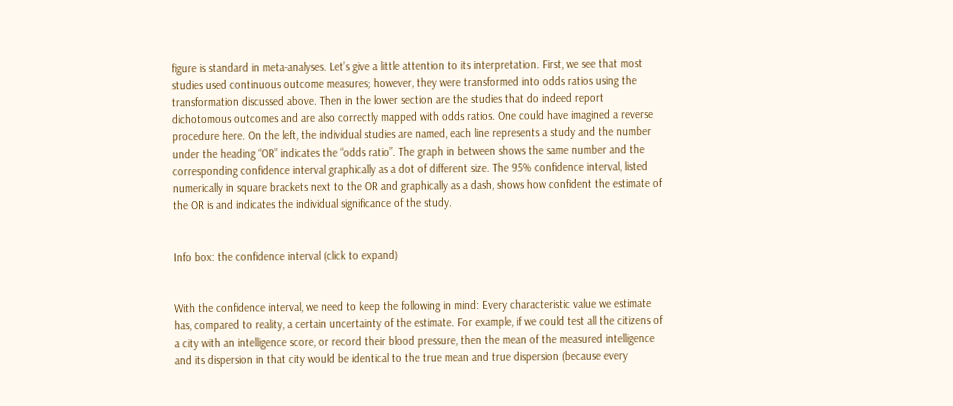figure is standard in meta-analyses. Let’s give a little attention to its interpretation. First, we see that most studies used continuous outcome measures; however, they were transformed into odds ratios using the transformation discussed above. Then in the lower section are the studies that do indeed report dichotomous outcomes and are also correctly mapped with odds ratios. One could have imagined a reverse procedure here. On the left, the individual studies are named, each line represents a study and the number under the heading “OR” indicates the “odds ratio”. The graph in between shows the same number and the corresponding confidence interval graphically as a dot of different size. The 95% confidence interval, listed numerically in square brackets next to the OR and graphically as a dash, shows how confident the estimate of the OR is and indicates the individual significance of the study.


Info box: the confidence interval (click to expand)


With the confidence interval, we need to keep the following in mind: Every characteristic value we estimate has, compared to reality, a certain uncertainty of the estimate. For example, if we could test all the citizens of a city with an intelligence score, or record their blood pressure, then the mean of the measured intelligence and its dispersion in that city would be identical to the true mean and true dispersion (because every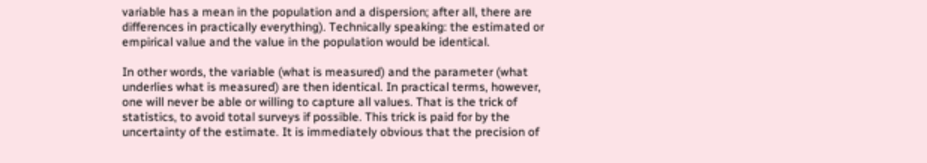variable has a mean in the population and a dispersion; after all, there are differences in practically everything). Technically speaking: the estimated or empirical value and the value in the population would be identical.

In other words, the variable (what is measured) and the parameter (what underlies what is measured) are then identical. In practical terms, however, one will never be able or willing to capture all values. That is the trick of statistics, to avoid total surveys if possible. This trick is paid for by the uncertainty of the estimate. It is immediately obvious that the precision of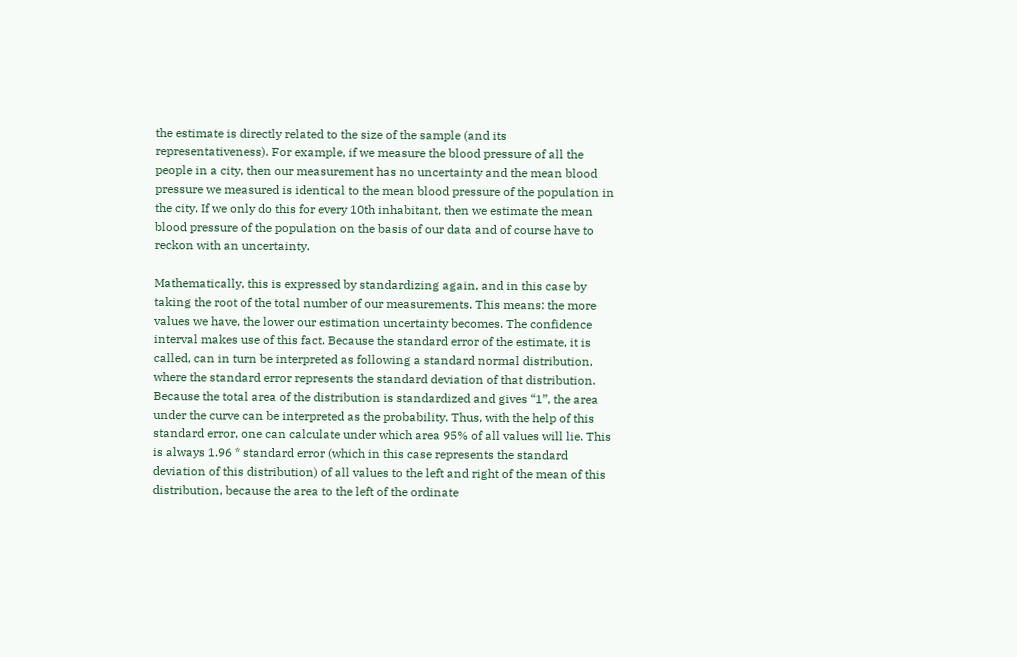the estimate is directly related to the size of the sample (and its representativeness). For example, if we measure the blood pressure of all the people in a city, then our measurement has no uncertainty and the mean blood pressure we measured is identical to the mean blood pressure of the population in the city. If we only do this for every 10th inhabitant, then we estimate the mean blood pressure of the population on the basis of our data and of course have to reckon with an uncertainty.

Mathematically, this is expressed by standardizing again, and in this case by taking the root of the total number of our measurements. This means: the more values we have, the lower our estimation uncertainty becomes. The confidence interval makes use of this fact. Because the standard error of the estimate, it is called, can in turn be interpreted as following a standard normal distribution, where the standard error represents the standard deviation of that distribution. Because the total area of the distribution is standardized and gives “1”, the area under the curve can be interpreted as the probability. Thus, with the help of this standard error, one can calculate under which area 95% of all values will lie. This is always 1.96 * standard error (which in this case represents the standard deviation of this distribution) of all values to the left and right of the mean of this distribution, because the area to the left of the ordinate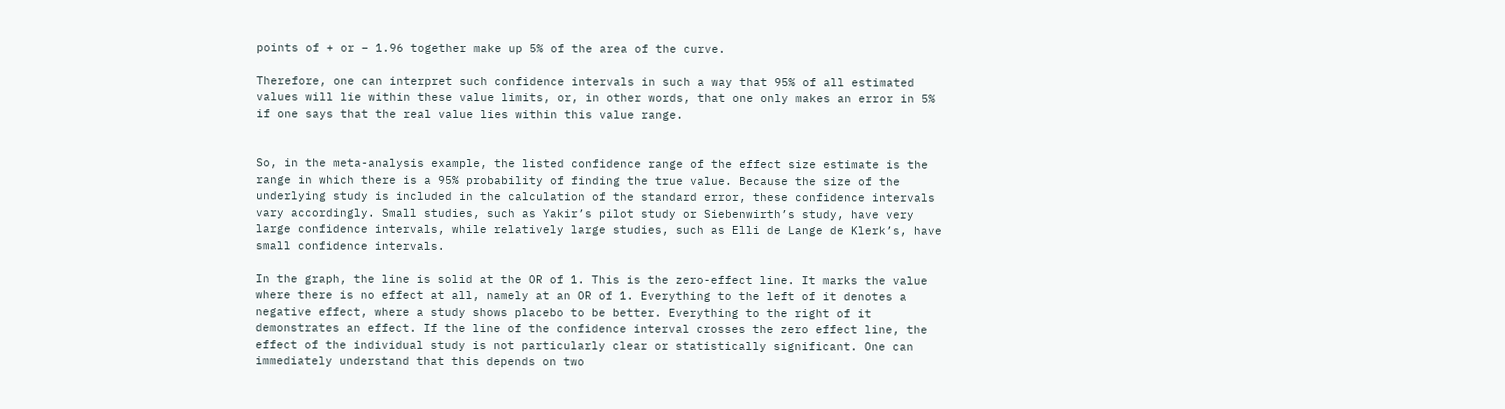points of + or – 1.96 together make up 5% of the area of the curve.

Therefore, one can interpret such confidence intervals in such a way that 95% of all estimated values will lie within these value limits, or, in other words, that one only makes an error in 5% if one says that the real value lies within this value range.


So, in the meta-analysis example, the listed confidence range of the effect size estimate is the range in which there is a 95% probability of finding the true value. Because the size of the underlying study is included in the calculation of the standard error, these confidence intervals vary accordingly. Small studies, such as Yakir’s pilot study or Siebenwirth’s study, have very large confidence intervals, while relatively large studies, such as Elli de Lange de Klerk’s, have small confidence intervals.

In the graph, the line is solid at the OR of 1. This is the zero-effect line. It marks the value where there is no effect at all, namely at an OR of 1. Everything to the left of it denotes a negative effect, where a study shows placebo to be better. Everything to the right of it demonstrates an effect. If the line of the confidence interval crosses the zero effect line, the effect of the individual study is not particularly clear or statistically significant. One can immediately understand that this depends on two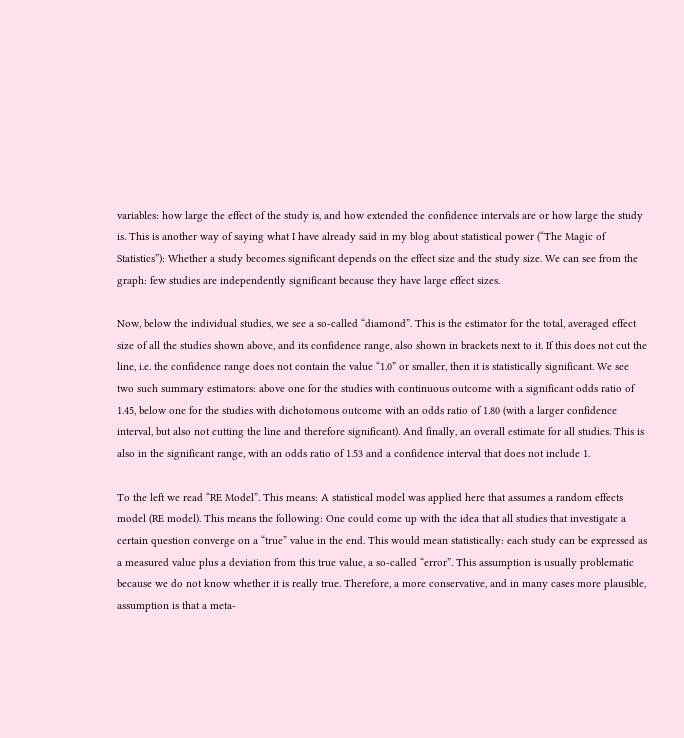variables: how large the effect of the study is, and how extended the confidence intervals are or how large the study is. This is another way of saying what I have already said in my blog about statistical power (“The Magic of Statistics”): Whether a study becomes significant depends on the effect size and the study size. We can see from the graph: few studies are independently significant because they have large effect sizes.

Now, below the individual studies, we see a so-called “diamond”. This is the estimator for the total, averaged effect size of all the studies shown above, and its confidence range, also shown in brackets next to it. If this does not cut the line, i.e. the confidence range does not contain the value “1.0” or smaller, then it is statistically significant. We see two such summary estimators: above one for the studies with continuous outcome with a significant odds ratio of 1.45, below one for the studies with dichotomous outcome with an odds ratio of 1.80 (with a larger confidence interval, but also not cutting the line and therefore significant). And finally, an overall estimate for all studies. This is also in the significant range, with an odds ratio of 1.53 and a confidence interval that does not include 1.

To the left we read “RE Model”. This means: A statistical model was applied here that assumes a random effects model (RE model). This means the following: One could come up with the idea that all studies that investigate a certain question converge on a “true” value in the end. This would mean statistically: each study can be expressed as a measured value plus a deviation from this true value, a so-called “error”. This assumption is usually problematic because we do not know whether it is really true. Therefore, a more conservative, and in many cases more plausible, assumption is that a meta-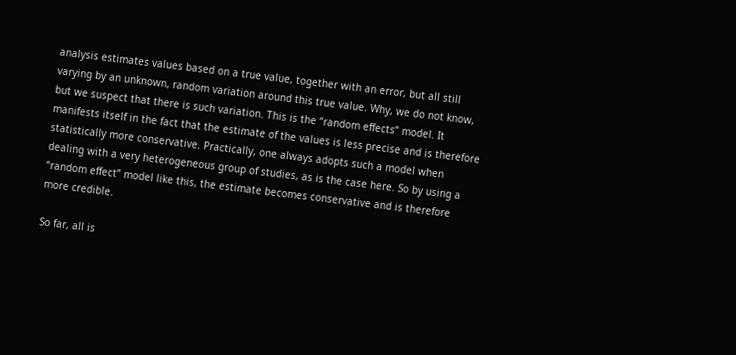analysis estimates values based on a true value, together with an error, but all still varying by an unknown, random variation around this true value. Why, we do not know, but we suspect that there is such variation. This is the “random effects” model. It manifests itself in the fact that the estimate of the values is less precise and is therefore statistically more conservative. Practically, one always adopts such a model when dealing with a very heterogeneous group of studies, as is the case here. So by using a “random effect” model like this, the estimate becomes conservative and is therefore more credible.

So far, all is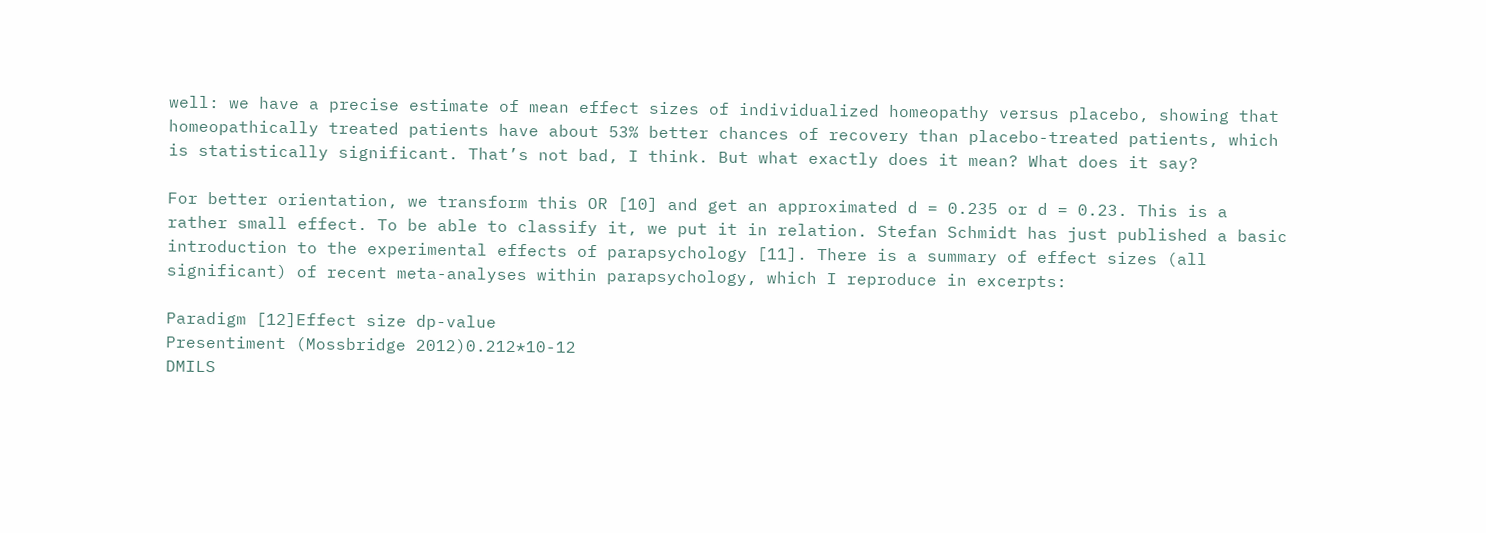well: we have a precise estimate of mean effect sizes of individualized homeopathy versus placebo, showing that homeopathically treated patients have about 53% better chances of recovery than placebo-treated patients, which is statistically significant. That’s not bad, I think. But what exactly does it mean? What does it say?

For better orientation, we transform this OR [10] and get an approximated d = 0.235 or d = 0.23. This is a rather small effect. To be able to classify it, we put it in relation. Stefan Schmidt has just published a basic introduction to the experimental effects of parapsychology [11]. There is a summary of effect sizes (all significant) of recent meta-analyses within parapsychology, which I reproduce in excerpts:

Paradigm [12]Effect size dp-value
Presentiment (Mossbridge 2012)0.212*10-12
DMILS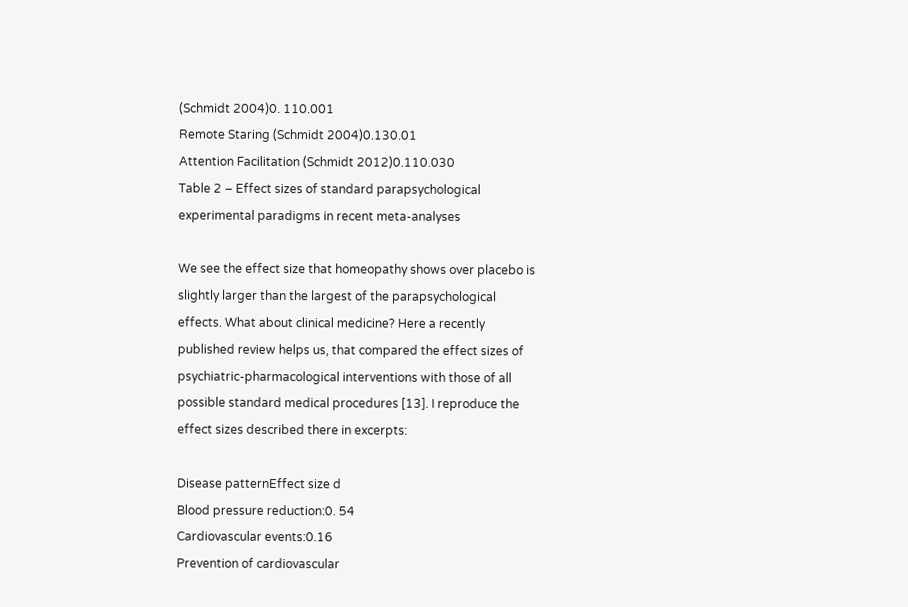(Schmidt 2004)0. 110.001
Remote Staring (Schmidt 2004)0.130.01
Attention Facilitation (Schmidt 2012)0.110.030
Table 2 – Effect sizes of standard parapsychological experimental paradigms in recent meta-analyses

We see the effect size that homeopathy shows over placebo is slightly larger than the largest of the parapsychological effects. What about clinical medicine? Here a recently published review helps us, that compared the effect sizes of psychiatric-pharmacological interventions with those of all possible standard medical procedures [13]. I reproduce the effect sizes described there in excerpts:

Disease patternEffect size d
Blood pressure reduction:0. 54
Cardiovascular events:0.16
Prevention of cardiovascular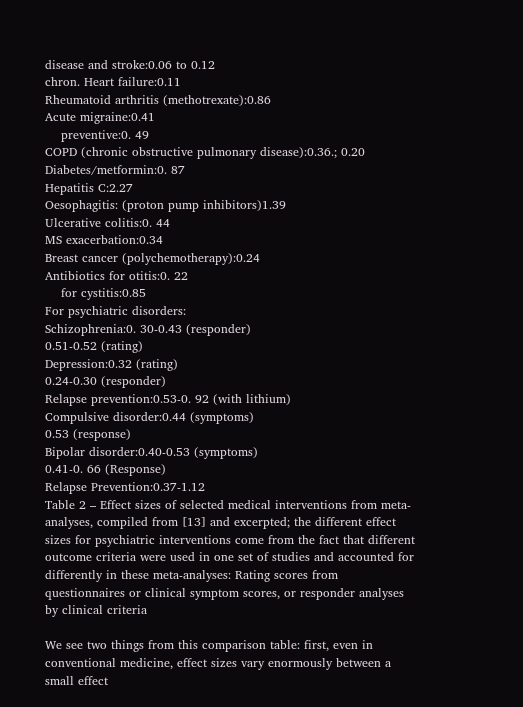disease and stroke:0.06 to 0.12
chron. Heart failure:0.11
Rheumatoid arthritis (methotrexate):0.86
Acute migraine:0.41
    preventive:0. 49
COPD (chronic obstructive pulmonary disease):0.36.; 0.20
Diabetes/metformin:0. 87
Hepatitis C:2.27
Oesophagitis: (proton pump inhibitors)1.39
Ulcerative colitis:0. 44
MS exacerbation:0.34
Breast cancer (polychemotherapy):0.24
Antibiotics for otitis:0. 22
    for cystitis:0.85
For psychiatric disorders:
Schizophrenia:0. 30-0.43 (responder)
0.51-0.52 (rating)
Depression:0.32 (rating)
0.24-0.30 (responder)
Relapse prevention:0.53-0. 92 (with lithium)
Compulsive disorder:0.44 (symptoms)
0.53 (response)
Bipolar disorder:0.40-0.53 (symptoms)
0.41-0. 66 (Response)
Relapse Prevention:0.37-1.12
Table 2 – Effect sizes of selected medical interventions from meta-analyses, compiled from [13] and excerpted; the different effect sizes for psychiatric interventions come from the fact that different outcome criteria were used in one set of studies and accounted for differently in these meta-analyses: Rating scores from questionnaires or clinical symptom scores, or responder analyses by clinical criteria

We see two things from this comparison table: first, even in conventional medicine, effect sizes vary enormously between a small effect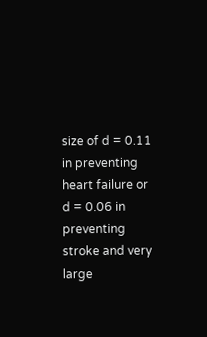size of d = 0.11 in preventing heart failure or d = 0.06 in preventing stroke and very large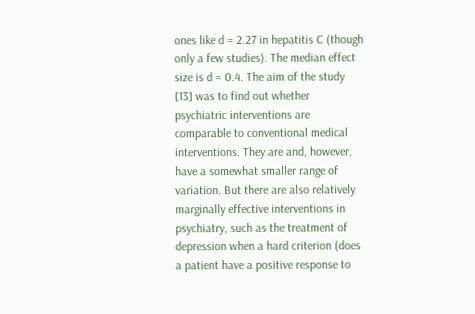ones like d = 2.27 in hepatitis C (though only a few studies). The median effect size is d = 0.4. The aim of the study [13] was to find out whether psychiatric interventions are comparable to conventional medical interventions. They are and, however, have a somewhat smaller range of variation. But there are also relatively marginally effective interventions in psychiatry, such as the treatment of depression when a hard criterion (does a patient have a positive response to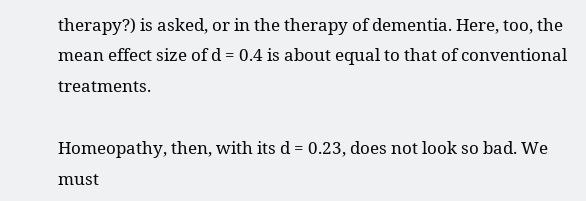therapy?) is asked, or in the therapy of dementia. Here, too, the mean effect size of d = 0.4 is about equal to that of conventional treatments.

Homeopathy, then, with its d = 0.23, does not look so bad. We must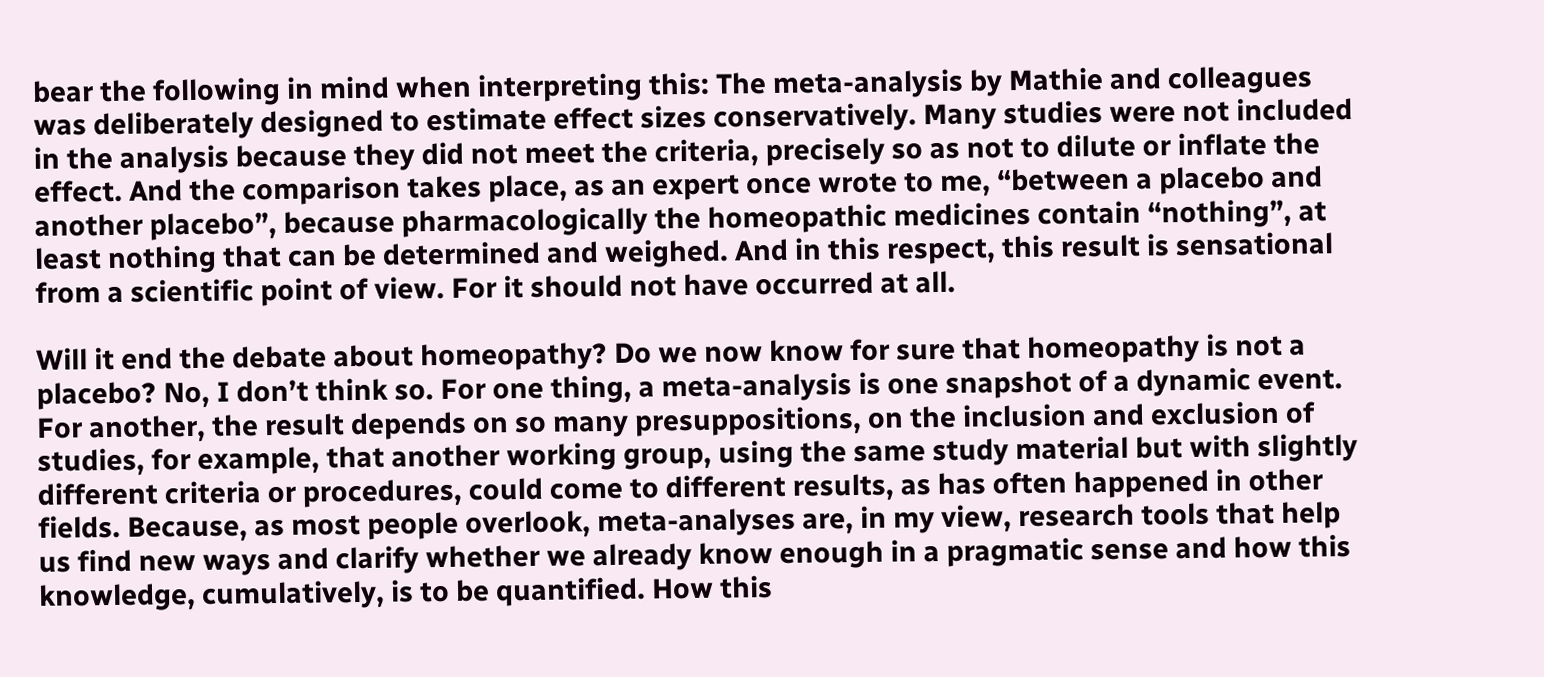bear the following in mind when interpreting this: The meta-analysis by Mathie and colleagues was deliberately designed to estimate effect sizes conservatively. Many studies were not included in the analysis because they did not meet the criteria, precisely so as not to dilute or inflate the effect. And the comparison takes place, as an expert once wrote to me, “between a placebo and another placebo”, because pharmacologically the homeopathic medicines contain “nothing”, at least nothing that can be determined and weighed. And in this respect, this result is sensational from a scientific point of view. For it should not have occurred at all.

Will it end the debate about homeopathy? Do we now know for sure that homeopathy is not a placebo? No, I don’t think so. For one thing, a meta-analysis is one snapshot of a dynamic event. For another, the result depends on so many presuppositions, on the inclusion and exclusion of studies, for example, that another working group, using the same study material but with slightly different criteria or procedures, could come to different results, as has often happened in other fields. Because, as most people overlook, meta-analyses are, in my view, research tools that help us find new ways and clarify whether we already know enough in a pragmatic sense and how this knowledge, cumulatively, is to be quantified. How this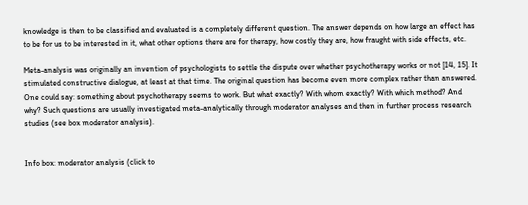knowledge is then to be classified and evaluated is a completely different question. The answer depends on how large an effect has to be for us to be interested in it, what other options there are for therapy, how costly they are, how fraught with side effects, etc.

Meta-analysis was originally an invention of psychologists to settle the dispute over whether psychotherapy works or not [14, 15]. It stimulated constructive dialogue, at least at that time. The original question has become even more complex rather than answered. One could say: something about psychotherapy seems to work. But what exactly? With whom exactly? With which method? And why? Such questions are usually investigated meta-analytically through moderator analyses and then in further process research studies (see box moderator analysis).


Info box: moderator analysis (click to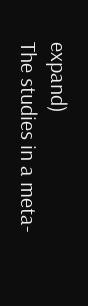expand)
The studies in a meta-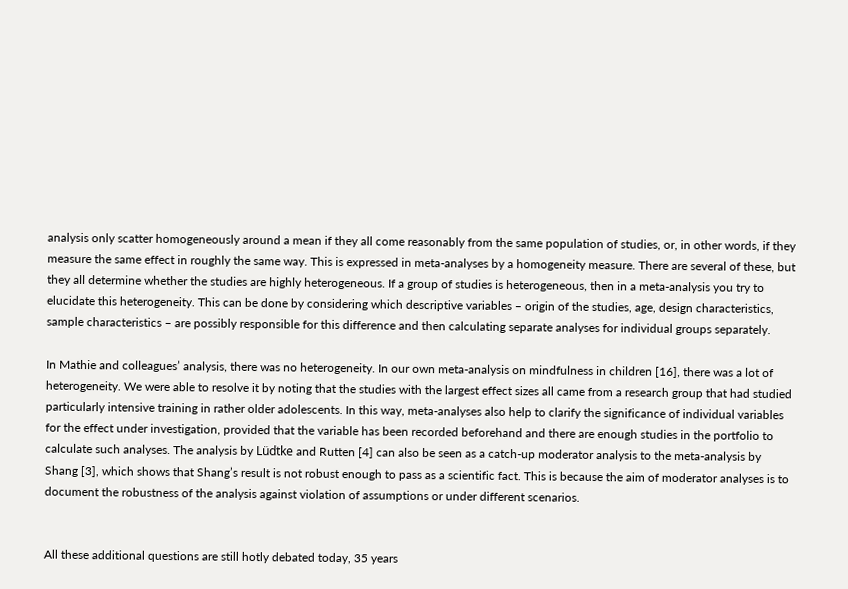analysis only scatter homogeneously around a mean if they all come reasonably from the same population of studies, or, in other words, if they measure the same effect in roughly the same way. This is expressed in meta-analyses by a homogeneity measure. There are several of these, but they all determine whether the studies are highly heterogeneous. If a group of studies is heterogeneous, then in a meta-analysis you try to elucidate this heterogeneity. This can be done by considering which descriptive variables – origin of the studies, age, design characteristics, sample characteristics – are possibly responsible for this difference and then calculating separate analyses for individual groups separately.

In Mathie and colleagues’ analysis, there was no heterogeneity. In our own meta-analysis on mindfulness in children [16], there was a lot of heterogeneity. We were able to resolve it by noting that the studies with the largest effect sizes all came from a research group that had studied particularly intensive training in rather older adolescents. In this way, meta-analyses also help to clarify the significance of individual variables for the effect under investigation, provided that the variable has been recorded beforehand and there are enough studies in the portfolio to calculate such analyses. The analysis by Lüdtke and Rutten [4] can also be seen as a catch-up moderator analysis to the meta-analysis by Shang [3], which shows that Shang’s result is not robust enough to pass as a scientific fact. This is because the aim of moderator analyses is to document the robustness of the analysis against violation of assumptions or under different scenarios.


All these additional questions are still hotly debated today, 35 years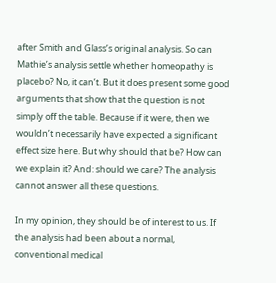after Smith and Glass’s original analysis. So can Mathie’s analysis settle whether homeopathy is placebo? No, it can’t. But it does present some good arguments that show that the question is not simply off the table. Because if it were, then we wouldn’t necessarily have expected a significant effect size here. But why should that be? How can we explain it? And: should we care? The analysis cannot answer all these questions.

In my opinion, they should be of interest to us. If the analysis had been about a normal, conventional medical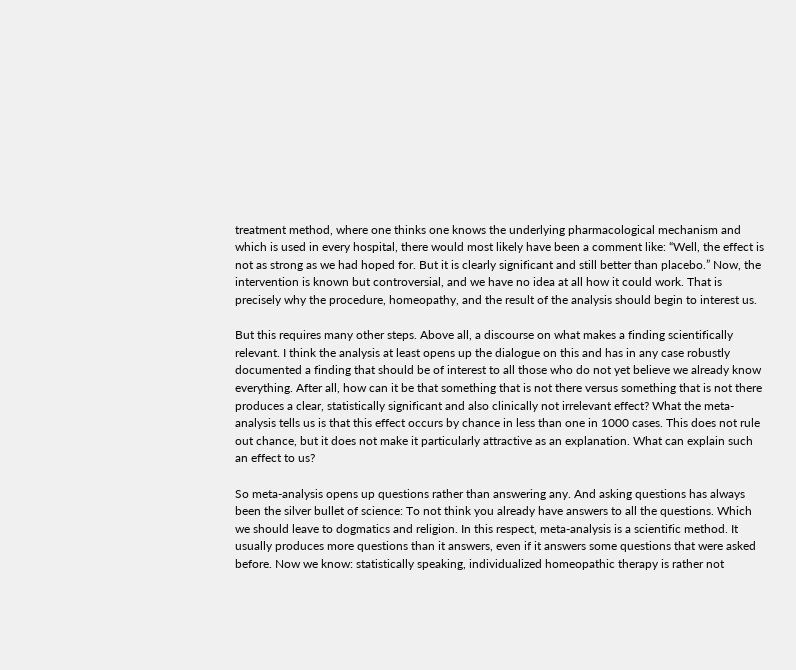treatment method, where one thinks one knows the underlying pharmacological mechanism and which is used in every hospital, there would most likely have been a comment like: “Well, the effect is not as strong as we had hoped for. But it is clearly significant and still better than placebo.” Now, the intervention is known but controversial, and we have no idea at all how it could work. That is precisely why the procedure, homeopathy, and the result of the analysis should begin to interest us.

But this requires many other steps. Above all, a discourse on what makes a finding scientifically relevant. I think the analysis at least opens up the dialogue on this and has in any case robustly documented a finding that should be of interest to all those who do not yet believe we already know everything. After all, how can it be that something that is not there versus something that is not there produces a clear, statistically significant and also clinically not irrelevant effect? What the meta-analysis tells us is that this effect occurs by chance in less than one in 1000 cases. This does not rule out chance, but it does not make it particularly attractive as an explanation. What can explain such an effect to us?

So meta-analysis opens up questions rather than answering any. And asking questions has always been the silver bullet of science: To not think you already have answers to all the questions. Which we should leave to dogmatics and religion. In this respect, meta-analysis is a scientific method. It usually produces more questions than it answers, even if it answers some questions that were asked before. Now we know: statistically speaking, individualized homeopathic therapy is rather not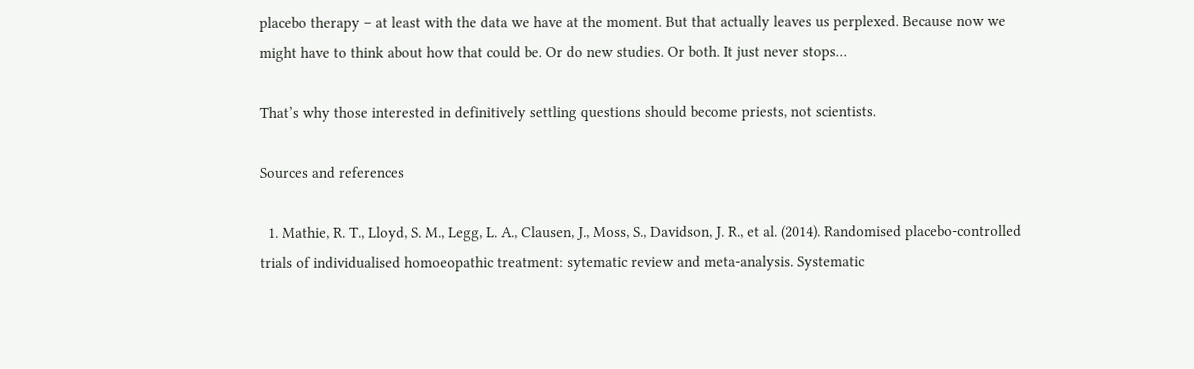placebo therapy – at least with the data we have at the moment. But that actually leaves us perplexed. Because now we might have to think about how that could be. Or do new studies. Or both. It just never stops…

That’s why those interested in definitively settling questions should become priests, not scientists.

Sources and references

  1. Mathie, R. T., Lloyd, S. M., Legg, L. A., Clausen, J., Moss, S., Davidson, J. R., et al. (2014). Randomised placebo-controlled trials of individualised homoeopathic treatment: sytematic review and meta-analysis. Systematic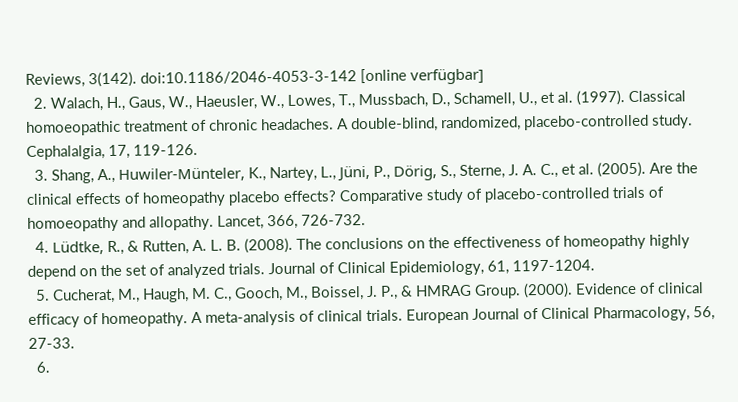Reviews, 3(142). doi:10.1186/2046-4053-3-142 [online verfügbar]
  2. Walach, H., Gaus, W., Haeusler, W., Lowes, T., Mussbach, D., Schamell, U., et al. (1997). Classical homoeopathic treatment of chronic headaches. A double-blind, randomized, placebo-controlled study. Cephalalgia, 17, 119-126.
  3. Shang, A., Huwiler-Münteler, K., Nartey, L., Jüni, P., Dörig, S., Sterne, J. A. C., et al. (2005). Are the clinical effects of homeopathy placebo effects? Comparative study of placebo-controlled trials of homoeopathy and allopathy. Lancet, 366, 726-732.
  4. Lüdtke, R., & Rutten, A. L. B. (2008). The conclusions on the effectiveness of homeopathy highly depend on the set of analyzed trials. Journal of Clinical Epidemiology, 61, 1197-1204.
  5. Cucherat, M., Haugh, M. C., Gooch, M., Boissel, J. P., & HMRAG Group. (2000). Evidence of clinical efficacy of homeopathy. A meta-analysis of clinical trials. European Journal of Clinical Pharmacology, 56, 27-33.
  6.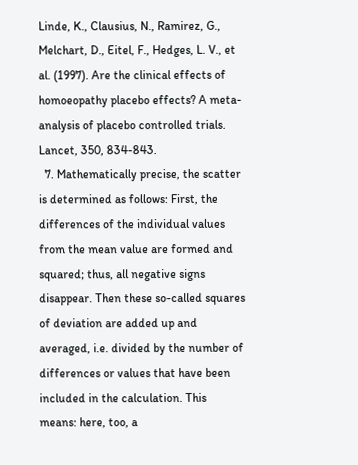Linde, K., Clausius, N., Ramirez, G., Melchart, D., Eitel, F., Hedges, L. V., et al. (1997). Are the clinical effects of homoeopathy placebo effects? A meta-analysis of placebo controlled trials. Lancet, 350, 834-843.
  7. Mathematically precise, the scatter is determined as follows: First, the differences of the individual values from the mean value are formed and squared; thus, all negative signs disappear. Then these so-called squares of deviation are added up and averaged, i.e. divided by the number of differences or values that have been included in the calculation. This means: here, too, a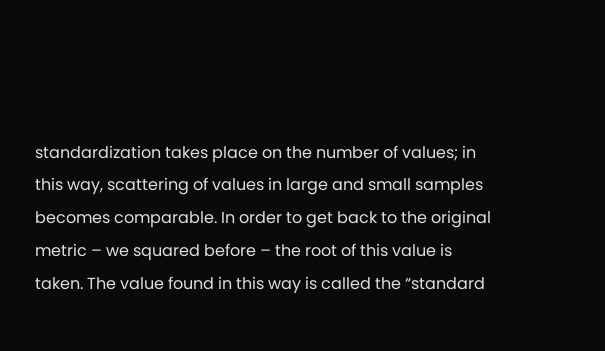standardization takes place on the number of values; in this way, scattering of values in large and small samples becomes comparable. In order to get back to the original metric – we squared before – the root of this value is taken. The value found in this way is called the “standard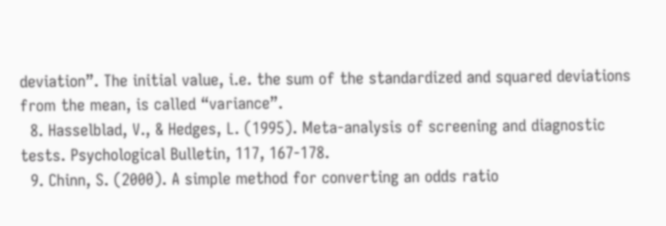deviation”. The initial value, i.e. the sum of the standardized and squared deviations from the mean, is called “variance”.
  8. Hasselblad, V., & Hedges, L. (1995). Meta-analysis of screening and diagnostic tests. Psychological Bulletin, 117, 167-178.
  9. Chinn, S. (2000). A simple method for converting an odds ratio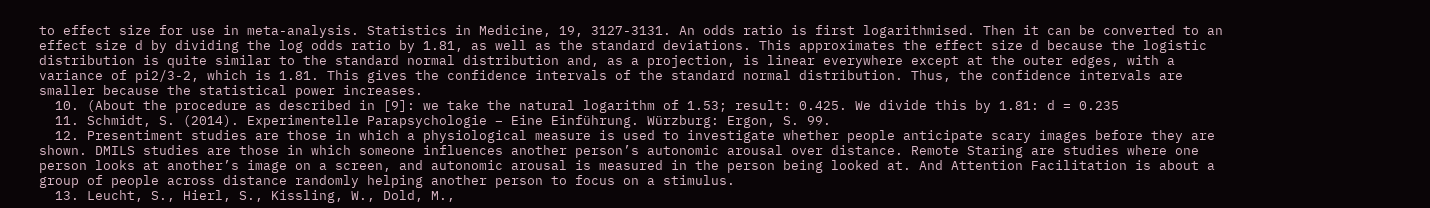to effect size for use in meta-analysis. Statistics in Medicine, 19, 3127-3131. An odds ratio is first logarithmised. Then it can be converted to an effect size d by dividing the log odds ratio by 1.81, as well as the standard deviations. This approximates the effect size d because the logistic distribution is quite similar to the standard normal distribution and, as a projection, is linear everywhere except at the outer edges, with a variance of pi2/3-2, which is 1.81. This gives the confidence intervals of the standard normal distribution. Thus, the confidence intervals are smaller because the statistical power increases.
  10. (About the procedure as described in [9]: we take the natural logarithm of 1.53; result: 0.425. We divide this by 1.81: d = 0.235
  11. Schmidt, S. (2014). Experimentelle Parapsychologie – Eine Einführung. Würzburg: Ergon, S. 99.
  12. Presentiment studies are those in which a physiological measure is used to investigate whether people anticipate scary images before they are shown. DMILS studies are those in which someone influences another person’s autonomic arousal over distance. Remote Staring are studies where one person looks at another’s image on a screen, and autonomic arousal is measured in the person being looked at. And Attention Facilitation is about a group of people across distance randomly helping another person to focus on a stimulus.
  13. Leucht, S., Hierl, S., Kissling, W., Dold, M.,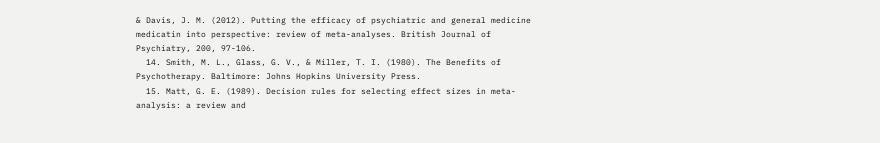& Davis, J. M. (2012). Putting the efficacy of psychiatric and general medicine medicatin into perspective: review of meta-analyses. British Journal of Psychiatry, 200, 97-106.
  14. Smith, M. L., Glass, G. V., & Miller, T. I. (1980). The Benefits of Psychotherapy. Baltimore: Johns Hopkins University Press.
  15. Matt, G. E. (1989). Decision rules for selecting effect sizes in meta-analysis: a review and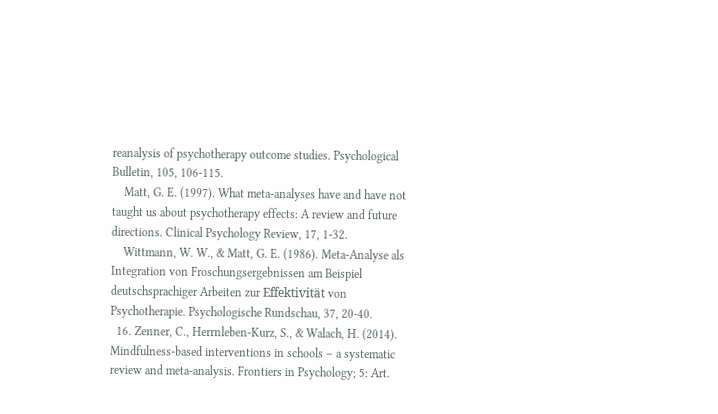reanalysis of psychotherapy outcome studies. Psychological Bulletin, 105, 106-115.
    Matt, G. E. (1997). What meta-analyses have and have not taught us about psychotherapy effects: A review and future directions. Clinical Psychology Review, 17, 1-32.
    Wittmann, W. W., & Matt, G. E. (1986). Meta-Analyse als Integration von Froschungsergebnissen am Beispiel deutschsprachiger Arbeiten zur Effektivität von Psychotherapie. Psychologische Rundschau, 37, 20-40.
  16. Zenner, C., Herrnleben-Kurz, S., & Walach, H. (2014). Mindfulness-based interventions in schools – a systematic review and meta-analysis. Frontiers in Psychology; 5: Art.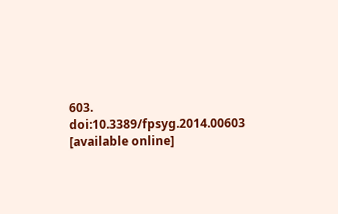603. doi:10.3389/fpsyg.2014.00603 [available online]